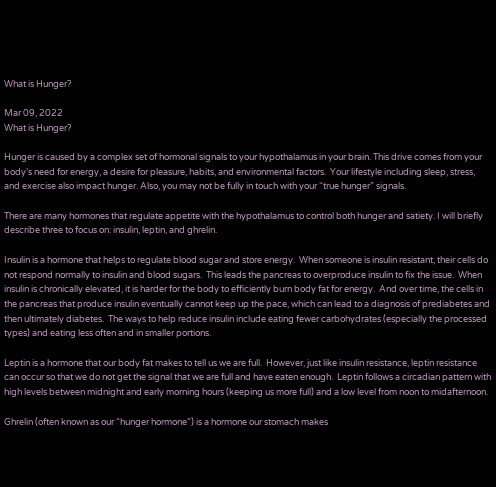What is Hunger?

Mar 09, 2022
What is Hunger?

Hunger is caused by a complex set of hormonal signals to your hypothalamus in your brain. This drive comes from your body’s need for energy, a desire for pleasure, habits, and environmental factors.  Your lifestyle including sleep, stress, and exercise also impact hunger. Also, you may not be fully in touch with your “true hunger” signals.

There are many hormones that regulate appetite with the hypothalamus to control both hunger and satiety. I will briefly describe three to focus on: insulin, leptin, and ghrelin.

Insulin is a hormone that helps to regulate blood sugar and store energy.  When someone is insulin resistant, their cells do not respond normally to insulin and blood sugars.  This leads the pancreas to overproduce insulin to fix the issue.  When insulin is chronically elevated, it is harder for the body to efficiently burn body fat for energy.  And over time, the cells in the pancreas that produce insulin eventually cannot keep up the pace, which can lead to a diagnosis of prediabetes and then ultimately diabetes.  The ways to help reduce insulin include eating fewer carbohydrates (especially the processed types) and eating less often and in smaller portions.

Leptin is a hormone that our body fat makes to tell us we are full.  However, just like insulin resistance, leptin resistance can occur so that we do not get the signal that we are full and have eaten enough.  Leptin follows a circadian pattern with high levels between midnight and early morning hours (keeping us more full) and a low level from noon to midafternoon.

Ghrelin (often known as our “hunger hormone”) is a hormone our stomach makes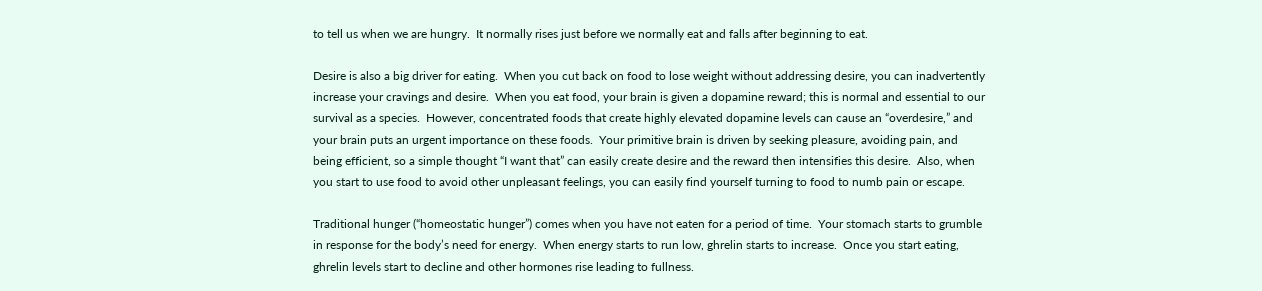to tell us when we are hungry.  It normally rises just before we normally eat and falls after beginning to eat.

Desire is also a big driver for eating.  When you cut back on food to lose weight without addressing desire, you can inadvertently increase your cravings and desire.  When you eat food, your brain is given a dopamine reward; this is normal and essential to our survival as a species.  However, concentrated foods that create highly elevated dopamine levels can cause an “overdesire,” and your brain puts an urgent importance on these foods.  Your primitive brain is driven by seeking pleasure, avoiding pain, and being efficient, so a simple thought “I want that” can easily create desire and the reward then intensifies this desire.  Also, when you start to use food to avoid other unpleasant feelings, you can easily find yourself turning to food to numb pain or escape.

Traditional hunger (“homeostatic hunger”) comes when you have not eaten for a period of time.  Your stomach starts to grumble in response for the body’s need for energy.  When energy starts to run low, ghrelin starts to increase.  Once you start eating, ghrelin levels start to decline and other hormones rise leading to fullness.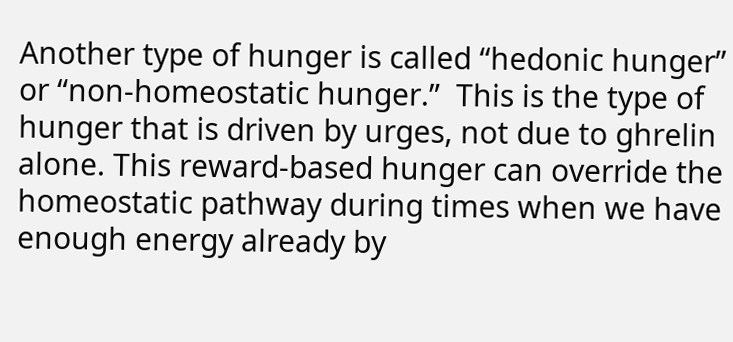Another type of hunger is called “hedonic hunger” or “non-homeostatic hunger.”  This is the type of hunger that is driven by urges, not due to ghrelin alone. This reward-based hunger can override the homeostatic pathway during times when we have enough energy already by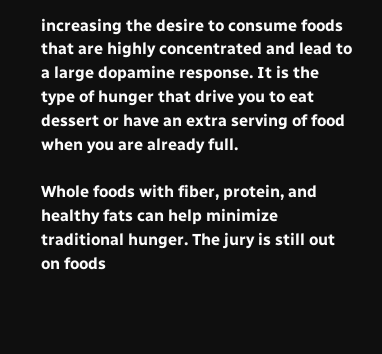increasing the desire to consume foods that are highly concentrated and lead to a large dopamine response. It is the type of hunger that drive you to eat dessert or have an extra serving of food when you are already full.

Whole foods with fiber, protein, and healthy fats can help minimize traditional hunger. The jury is still out on foods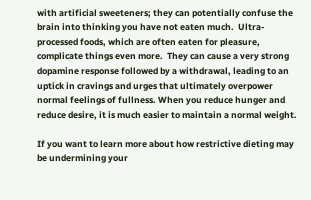with artificial sweeteners; they can potentially confuse the brain into thinking you have not eaten much.  Ultra-processed foods, which are often eaten for pleasure, complicate things even more.  They can cause a very strong dopamine response followed by a withdrawal, leading to an uptick in cravings and urges that ultimately overpower normal feelings of fullness. When you reduce hunger and reduce desire, it is much easier to maintain a normal weight.

If you want to learn more about how restrictive dieting may be undermining your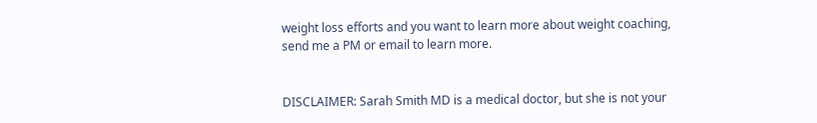weight loss efforts and you want to learn more about weight coaching, send me a PM or email to learn more.


DISCLAIMER: Sarah Smith MD is a medical doctor, but she is not your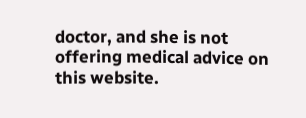doctor, and she is not offering medical advice on this website.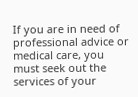If you are in need of professional advice or medical care, you must seek out the services of your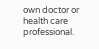own doctor or health care professional.